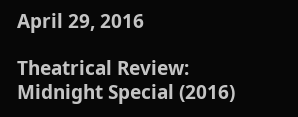April 29, 2016

Theatrical Review: Midnight Special (2016)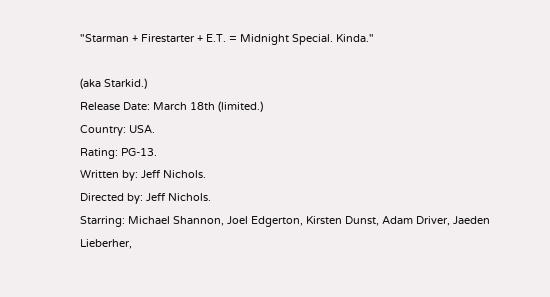"Starman + Firestarter + E.T. = Midnight Special. Kinda."

(aka Starkid.)
Release Date: March 18th (limited.)
Country: USA.
Rating: PG-13.
Written by: Jeff Nichols.
Directed by: Jeff Nichols.
Starring: Michael Shannon, Joel Edgerton, Kirsten Dunst, Adam Driver, Jaeden Lieberher,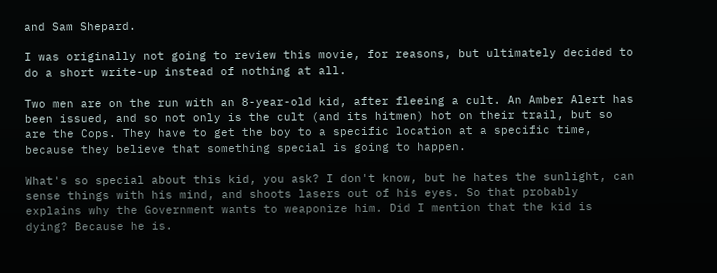and Sam Shepard.

I was originally not going to review this movie, for reasons, but ultimately decided to do a short write-up instead of nothing at all.

Two men are on the run with an 8-year-old kid, after fleeing a cult. An Amber Alert has been issued, and so not only is the cult (and its hitmen) hot on their trail, but so are the Cops. They have to get the boy to a specific location at a specific time, because they believe that something special is going to happen.

What's so special about this kid, you ask? I don't know, but he hates the sunlight, can sense things with his mind, and shoots lasers out of his eyes. So that probably explains why the Government wants to weaponize him. Did I mention that the kid is dying? Because he is.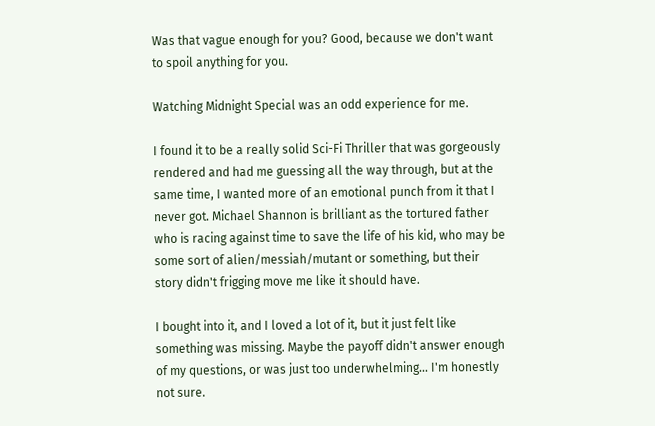Was that vague enough for you? Good, because we don't want to spoil anything for you.

Watching Midnight Special was an odd experience for me.

I found it to be a really solid Sci-Fi Thriller that was gorgeously rendered and had me guessing all the way through, but at the same time, I wanted more of an emotional punch from it that I never got. Michael Shannon is brilliant as the tortured father who is racing against time to save the life of his kid, who may be some sort of alien/messiah/mutant or something, but their story didn't frigging move me like it should have.

I bought into it, and I loved a lot of it, but it just felt like something was missing. Maybe the payoff didn't answer enough of my questions, or was just too underwhelming... I'm honestly not sure.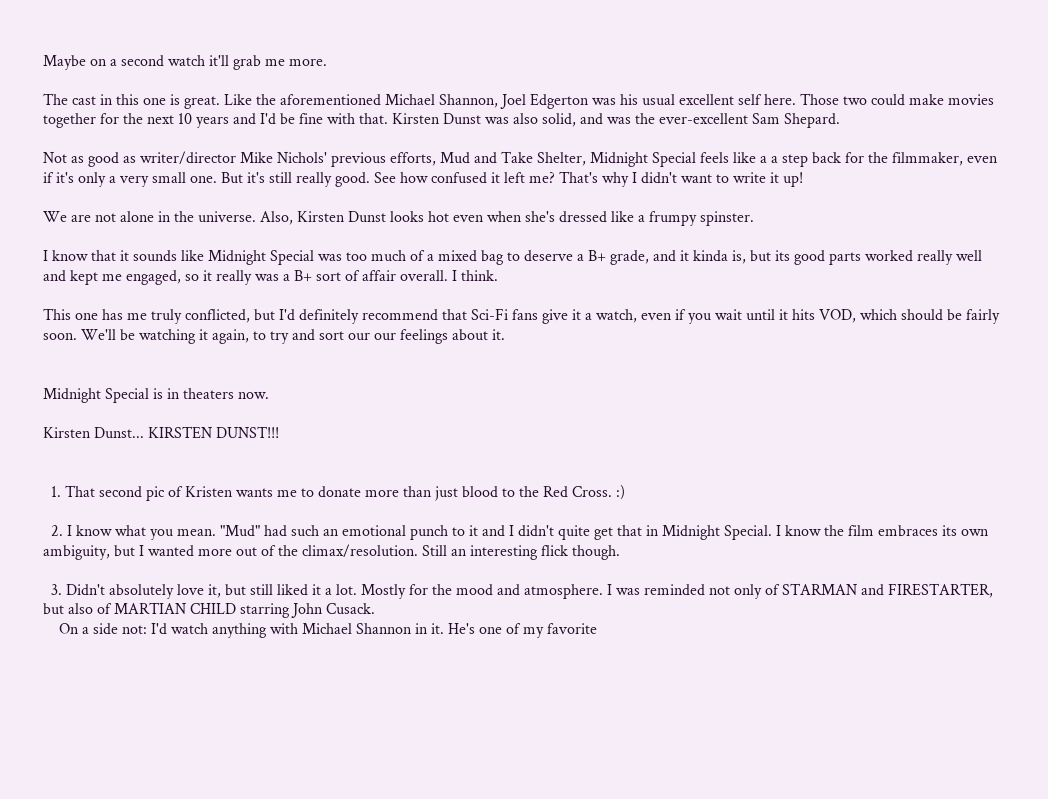Maybe on a second watch it'll grab me more.

The cast in this one is great. Like the aforementioned Michael Shannon, Joel Edgerton was his usual excellent self here. Those two could make movies together for the next 10 years and I'd be fine with that. Kirsten Dunst was also solid, and was the ever-excellent Sam Shepard.

Not as good as writer/director Mike Nichols' previous efforts, Mud and Take Shelter, Midnight Special feels like a a step back for the filmmaker, even if it's only a very small one. But it's still really good. See how confused it left me? That's why I didn't want to write it up!

We are not alone in the universe. Also, Kirsten Dunst looks hot even when she's dressed like a frumpy spinster.

I know that it sounds like Midnight Special was too much of a mixed bag to deserve a B+ grade, and it kinda is, but its good parts worked really well and kept me engaged, so it really was a B+ sort of affair overall. I think.

This one has me truly conflicted, but I'd definitely recommend that Sci-Fi fans give it a watch, even if you wait until it hits VOD, which should be fairly soon. We'll be watching it again, to try and sort our our feelings about it.


Midnight Special is in theaters now.

Kirsten Dunst... KIRSTEN DUNST!!!


  1. That second pic of Kristen wants me to donate more than just blood to the Red Cross. :)

  2. I know what you mean. "Mud" had such an emotional punch to it and I didn't quite get that in Midnight Special. I know the film embraces its own ambiguity, but I wanted more out of the climax/resolution. Still an interesting flick though.

  3. Didn't absolutely love it, but still liked it a lot. Mostly for the mood and atmosphere. I was reminded not only of STARMAN and FIRESTARTER, but also of MARTIAN CHILD starring John Cusack.
    On a side not: I'd watch anything with Michael Shannon in it. He's one of my favorite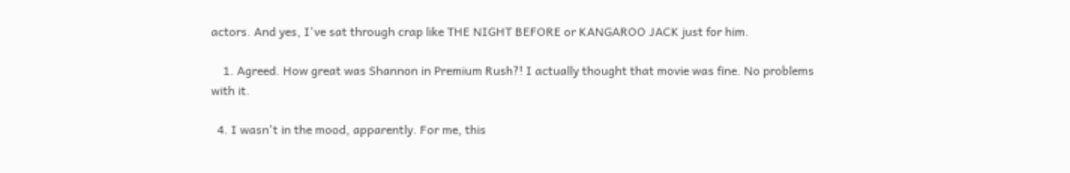actors. And yes, I've sat through crap like THE NIGHT BEFORE or KANGAROO JACK just for him.

    1. Agreed. How great was Shannon in Premium Rush?! I actually thought that movie was fine. No problems with it.

  4. I wasn't in the mood, apparently. For me, this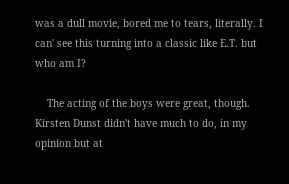was a dull movie, bored me to tears, literally. I can' see this turning into a classic like E.T. but who am I?

    The acting of the boys were great, though. Kirsten Dunst didn't have much to do, in my opinion but at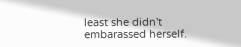least she didn't embarassed herself.